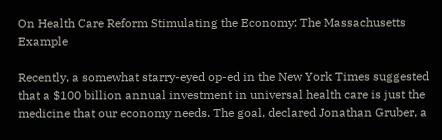On Health Care Reform Stimulating the Economy: The Massachusetts Example

Recently, a somewhat starry-eyed op-ed in the New York Times suggested that a $100 billion annual investment in universal health care is just the medicine that our economy needs. The goal, declared Jonathan Gruber, a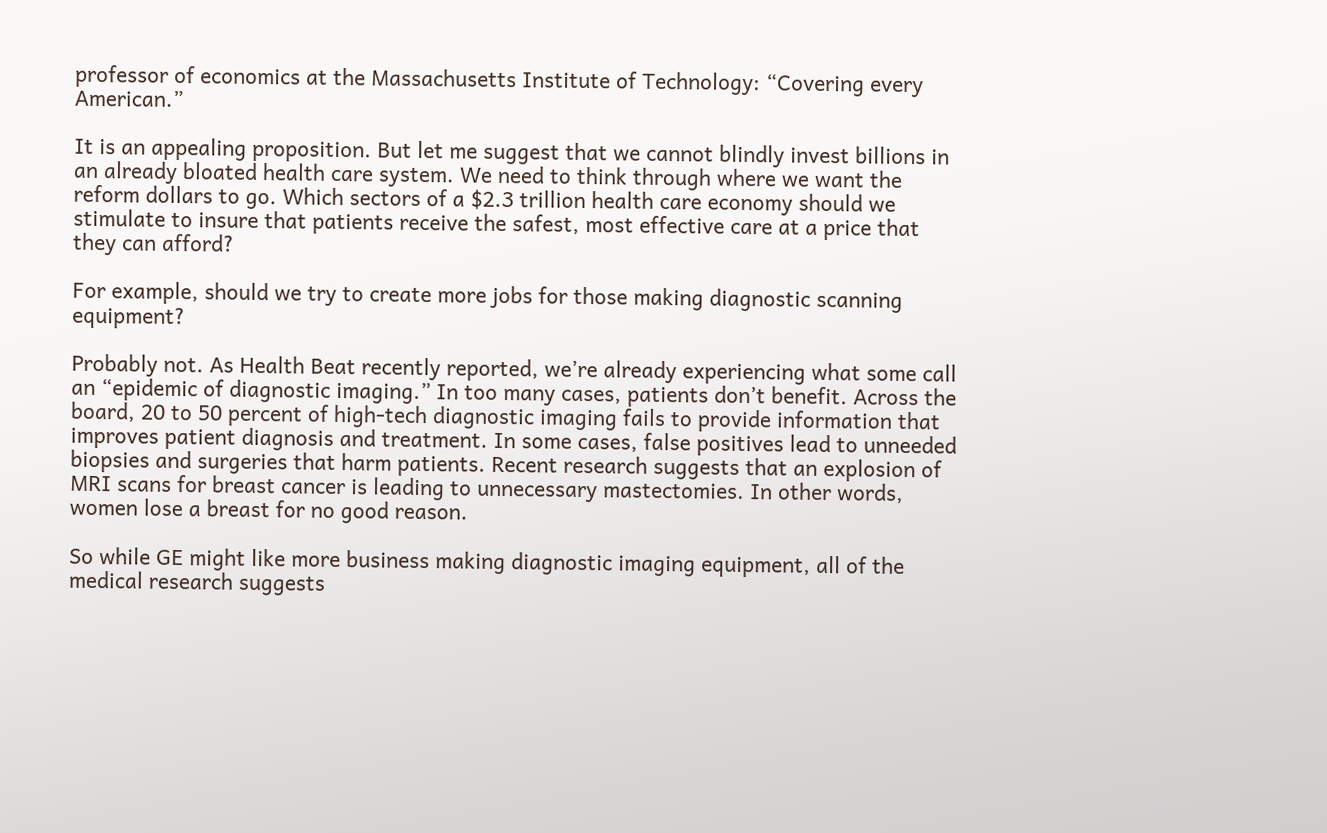professor of economics at the Massachusetts Institute of Technology: “Covering every American.”

It is an appealing proposition. But let me suggest that we cannot blindly invest billions in an already bloated health care system. We need to think through where we want the reform dollars to go. Which sectors of a $2.3 trillion health care economy should we stimulate to insure that patients receive the safest, most effective care at a price that they can afford?

For example, should we try to create more jobs for those making diagnostic scanning equipment?

Probably not. As Health Beat recently reported, we’re already experiencing what some call an “epidemic of diagnostic imaging.” In too many cases, patients don’t benefit. Across the board, 20 to 50 percent of high-tech diagnostic imaging fails to provide information that improves patient diagnosis and treatment. In some cases, false positives lead to unneeded biopsies and surgeries that harm patients. Recent research suggests that an explosion of MRI scans for breast cancer is leading to unnecessary mastectomies. In other words, women lose a breast for no good reason.

So while GE might like more business making diagnostic imaging equipment, all of the medical research suggests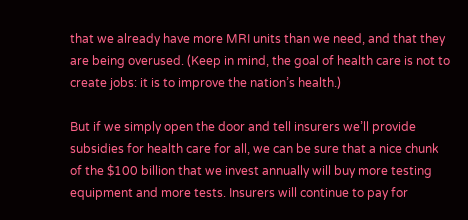that we already have more MRI units than we need, and that they are being overused. (Keep in mind, the goal of health care is not to create jobs: it is to improve the nation’s health.)

But if we simply open the door and tell insurers we’ll provide subsidies for health care for all, we can be sure that a nice chunk of the $100 billion that we invest annually will buy more testing equipment and more tests. Insurers will continue to pay for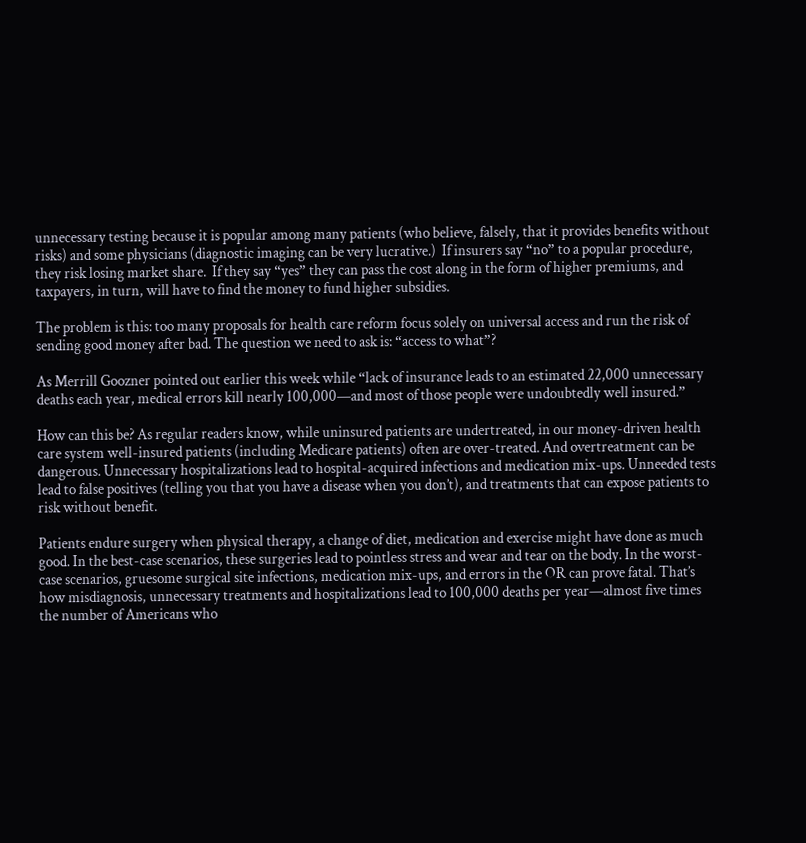unnecessary testing because it is popular among many patients (who believe, falsely, that it provides benefits without risks) and some physicians (diagnostic imaging can be very lucrative.)  If insurers say “no” to a popular procedure, they risk losing market share.  If they say “yes” they can pass the cost along in the form of higher premiums, and taxpayers, in turn, will have to find the money to fund higher subsidies.

The problem is this: too many proposals for health care reform focus solely on universal access and run the risk of sending good money after bad. The question we need to ask is: “access to what”?

As Merrill Goozner pointed out earlier this week while “lack of insurance leads to an estimated 22,000 unnecessary deaths each year, medical errors kill nearly 100,000—and most of those people were undoubtedly well insured.”

How can this be? As regular readers know, while uninsured patients are undertreated, in our money-driven health care system well-insured patients (including Medicare patients) often are over-treated. And overtreatment can be dangerous. Unnecessary hospitalizations lead to hospital-acquired infections and medication mix-ups. Unneeded tests lead to false positives (telling you that you have a disease when you don’t), and treatments that can expose patients to risk without benefit.

Patients endure surgery when physical therapy, a change of diet, medication and exercise might have done as much good. In the best-case scenarios, these surgeries lead to pointless stress and wear and tear on the body. In the worst- case scenarios, gruesome surgical site infections, medication mix-ups, and errors in the OR can prove fatal. That’s how misdiagnosis, unnecessary treatments and hospitalizations lead to 100,000 deaths per year—almost five times the number of Americans who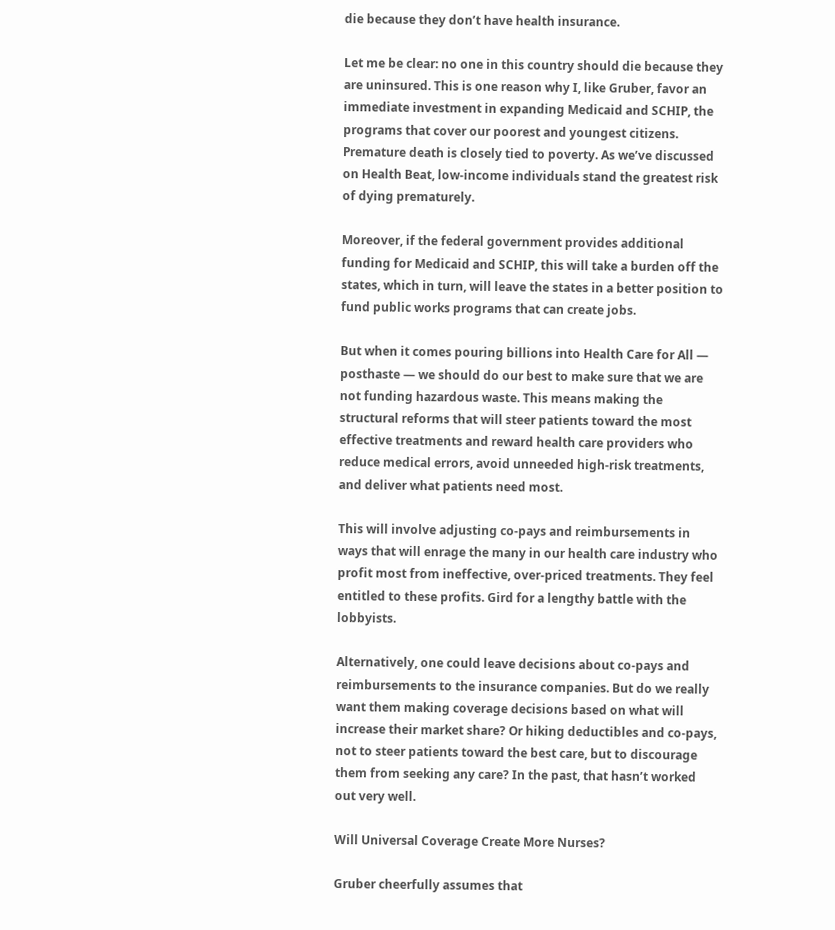die because they don’t have health insurance.

Let me be clear: no one in this country should die because they are uninsured. This is one reason why I, like Gruber, favor an immediate investment in expanding Medicaid and SCHIP, the programs that cover our poorest and youngest citizens.  Premature death is closely tied to poverty. As we’ve discussed on Health Beat, low-income individuals stand the greatest risk of dying prematurely.

Moreover, if the federal government provides additional funding for Medicaid and SCHIP, this will take a burden off the states, which in turn, will leave the states in a better position to fund public works programs that can create jobs.

But when it comes pouring billions into Health Care for All — posthaste — we should do our best to make sure that we are not funding hazardous waste. This means making the structural reforms that will steer patients toward the most effective treatments and reward health care providers who reduce medical errors, avoid unneeded high-risk treatments, and deliver what patients need most.

This will involve adjusting co-pays and reimbursements in ways that will enrage the many in our health care industry who profit most from ineffective, over-priced treatments. They feel entitled to these profits. Gird for a lengthy battle with the lobbyists.

Alternatively, one could leave decisions about co-pays and reimbursements to the insurance companies. But do we really want them making coverage decisions based on what will increase their market share? Or hiking deductibles and co-pays, not to steer patients toward the best care, but to discourage them from seeking any care? In the past, that hasn’t worked out very well.

Will Universal Coverage Create More Nurses?

Gruber cheerfully assumes that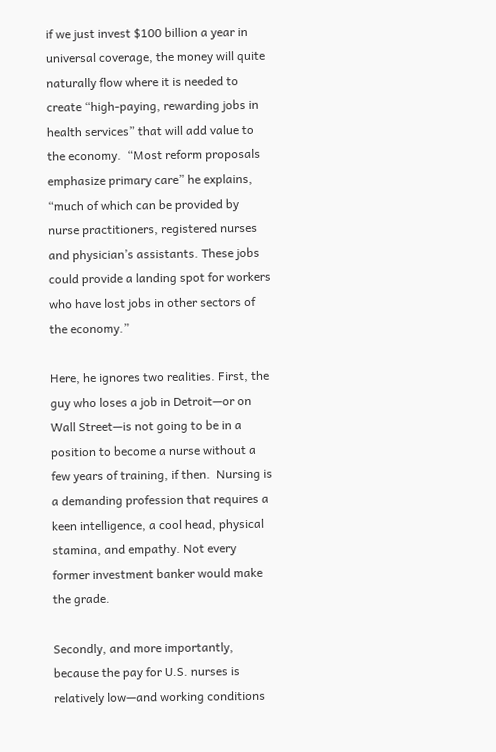if we just invest $100 billion a year in universal coverage, the money will quite naturally flow where it is needed to create “high-paying, rewarding jobs in health services” that will add value to the economy.  “Most reform proposals emphasize primary care” he explains, “much of which can be provided by nurse practitioners, registered nurses and physician’s assistants. These jobs could provide a landing spot for workers who have lost jobs in other sectors of the economy.”

Here, he ignores two realities. First, the guy who loses a job in Detroit—or on Wall Street—is not going to be in a position to become a nurse without a few years of training, if then.  Nursing is a demanding profession that requires a keen intelligence, a cool head, physical stamina, and empathy. Not every former investment banker would make the grade.

Secondly, and more importantly, because the pay for U.S. nurses is relatively low—and working conditions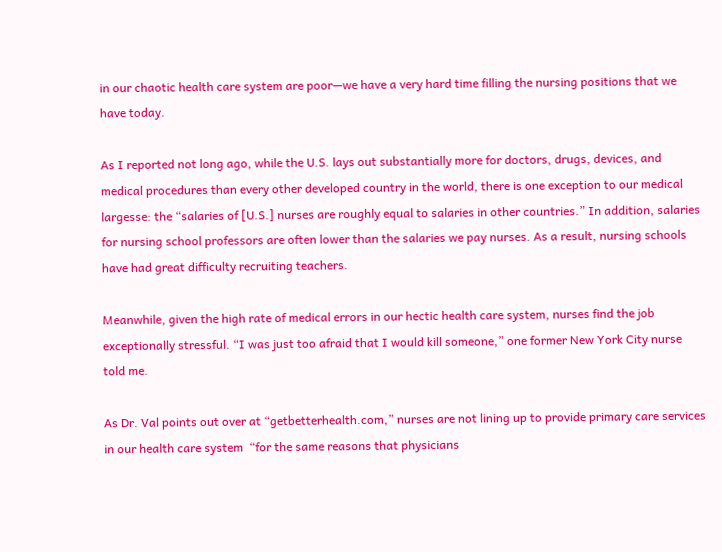in our chaotic health care system are poor—we have a very hard time filling the nursing positions that we have today.

As I reported not long ago, while the U.S. lays out substantially more for doctors, drugs, devices, and medical procedures than every other developed country in the world, there is one exception to our medical largesse: the “salaries of [U.S.] nurses are roughly equal to salaries in other countries.” In addition, salaries for nursing school professors are often lower than the salaries we pay nurses. As a result, nursing schools have had great difficulty recruiting teachers.

Meanwhile, given the high rate of medical errors in our hectic health care system, nurses find the job exceptionally stressful. “I was just too afraid that I would kill someone,” one former New York City nurse told me.

As Dr. Val points out over at “getbetterhealth.com,” nurses are not lining up to provide primary care services in our health care system  “for the same reasons that physicians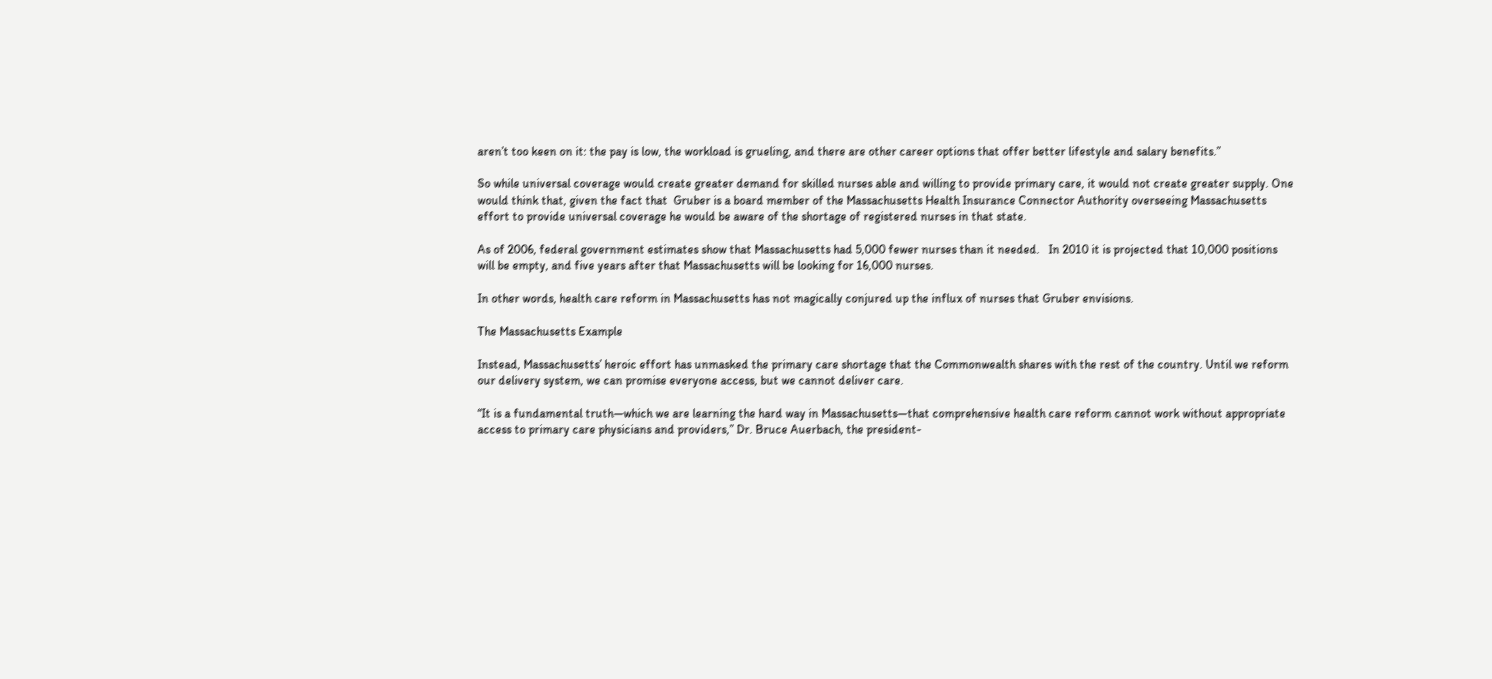aren’t too keen on it: the pay is low, the workload is grueling, and there are other career options that offer better lifestyle and salary benefits.”

So while universal coverage would create greater demand for skilled nurses able and willing to provide primary care, it would not create greater supply. One would think that, given the fact that  Gruber is a board member of the Massachusetts Health Insurance Connector Authority overseeing Massachusetts effort to provide universal coverage he would be aware of the shortage of registered nurses in that state.

As of 2006, federal government estimates show that Massachusetts had 5,000 fewer nurses than it needed.   In 2010 it is projected that 10,000 positions will be empty, and five years after that Massachusetts will be looking for 16,000 nurses.

In other words, health care reform in Massachusetts has not magically conjured up the influx of nurses that Gruber envisions.

The Massachusetts Example

Instead, Massachusetts’ heroic effort has unmasked the primary care shortage that the Commonwealth shares with the rest of the country. Until we reform our delivery system, we can promise everyone access, but we cannot deliver care.

“It is a fundamental truth—which we are learning the hard way in Massachusetts—that comprehensive health care reform cannot work without appropriate access to primary care physicians and providers,” Dr. Bruce Auerbach, the president-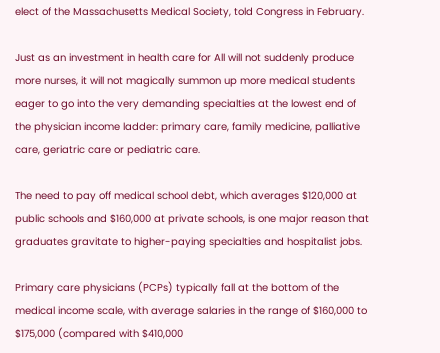elect of the Massachusetts Medical Society, told Congress in February.

Just as an investment in health care for All will not suddenly produce more nurses, it will not magically summon up more medical students eager to go into the very demanding specialties at the lowest end of the physician income ladder: primary care, family medicine, palliative care, geriatric care or pediatric care.

The need to pay off medical school debt, which averages $120,000 at public schools and $160,000 at private schools, is one major reason that graduates gravitate to higher-paying specialties and hospitalist jobs.

Primary care physicians (PCPs) typically fall at the bottom of the medical income scale, with average salaries in the range of $160,000 to $175,000 (compared with $410,000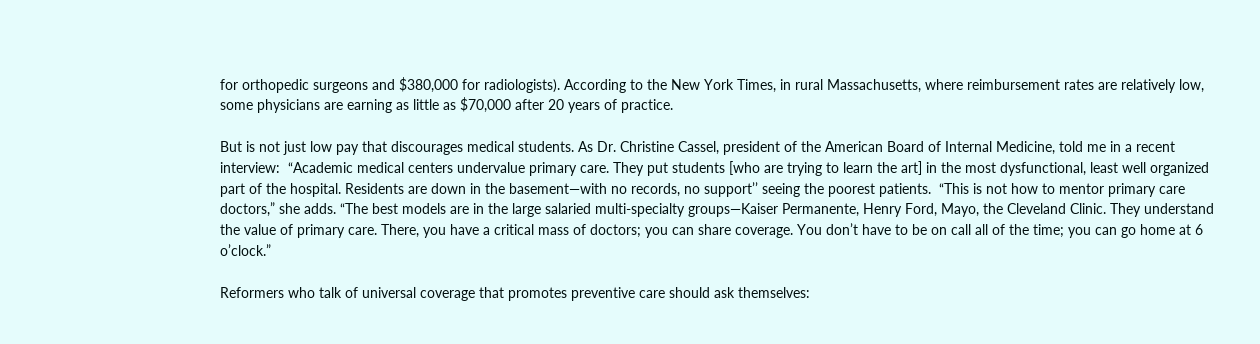for orthopedic surgeons and $380,000 for radiologists). According to the New York Times, in rural Massachusetts, where reimbursement rates are relatively low, some physicians are earning as little as $70,000 after 20 years of practice.

But is not just low pay that discourages medical students. As Dr. Christine Cassel, president of the American Board of Internal Medicine, told me in a recent interview:  “Academic medical centers undervalue primary care. They put students [who are trying to learn the art] in the most dysfunctional, least well organized part of the hospital. Residents are down in the basement—with no records, no support’’ seeing the poorest patients.  “This is not how to mentor primary care doctors,” she adds. “The best models are in the large salaried multi-specialty groups—Kaiser Permanente, Henry Ford, Mayo, the Cleveland Clinic. They understand the value of primary care. There, you have a critical mass of doctors; you can share coverage. You don’t have to be on call all of the time; you can go home at 6 o’clock.”

Reformers who talk of universal coverage that promotes preventive care should ask themselves: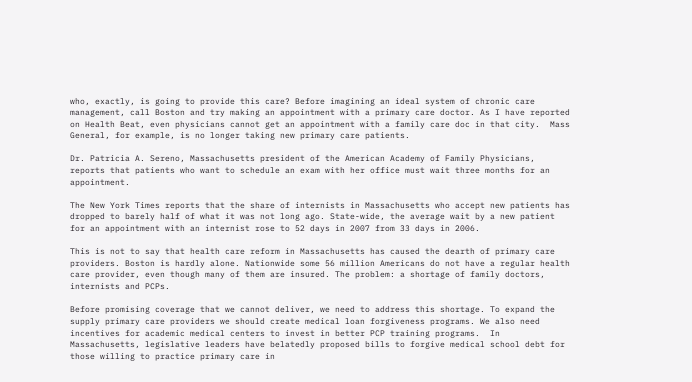who, exactly, is going to provide this care? Before imagining an ideal system of chronic care management, call Boston and try making an appointment with a primary care doctor. As I have reported on Health Beat, even physicians cannot get an appointment with a family care doc in that city.  Mass General, for example, is no longer taking new primary care patients.

Dr. Patricia A. Sereno, Massachusetts president of the American Academy of Family Physicians, reports that patients who want to schedule an exam with her office must wait three months for an appointment.

The New York Times reports that the share of internists in Massachusetts who accept new patients has dropped to barely half of what it was not long ago. State-wide, the average wait by a new patient for an appointment with an internist rose to 52 days in 2007 from 33 days in 2006.

This is not to say that health care reform in Massachusetts has caused the dearth of primary care providers. Boston is hardly alone. Nationwide some 56 million Americans do not have a regular health care provider, even though many of them are insured. The problem: a shortage of family doctors, internists and PCPs.

Before promising coverage that we cannot deliver, we need to address this shortage. To expand the supply primary care providers we should create medical loan forgiveness programs. We also need incentives for academic medical centers to invest in better PCP training programs.  In Massachusetts, legislative leaders have belatedly proposed bills to forgive medical school debt for those willing to practice primary care in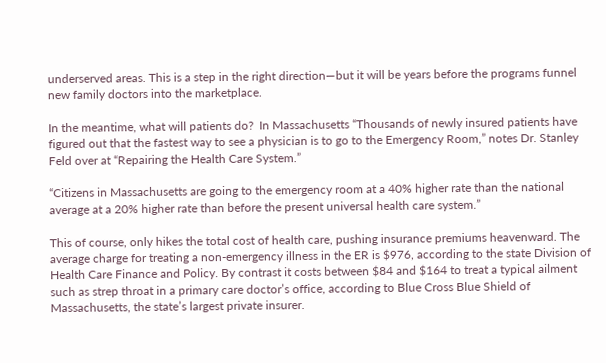underserved areas. This is a step in the right direction—but it will be years before the programs funnel new family doctors into the marketplace.

In the meantime, what will patients do?  In Massachusetts “Thousands of newly insured patients have figured out that the fastest way to see a physician is to go to the Emergency Room,” notes Dr. Stanley Feld over at “Repairing the Health Care System.”

“Citizens in Massachusetts are going to the emergency room at a 40% higher rate than the national average at a 20% higher rate than before the present universal health care system.”

This of course, only hikes the total cost of health care, pushing insurance premiums heavenward. The average charge for treating a non-emergency illness in the ER is $976, according to the state Division of Health Care Finance and Policy. By contrast it costs between $84 and $164 to treat a typical ailment such as strep throat in a primary care doctor’s office, according to Blue Cross Blue Shield of Massachusetts, the state’s largest private insurer.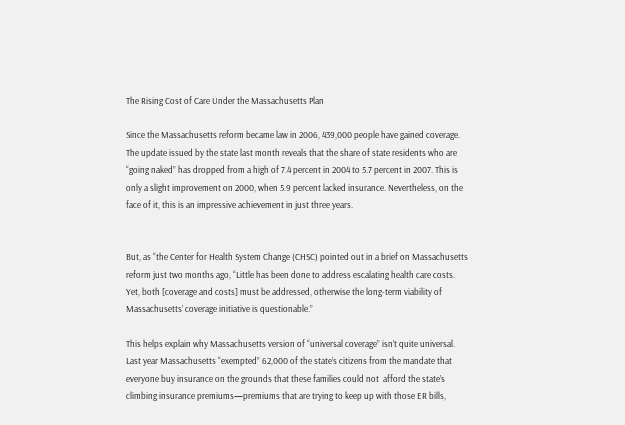The Rising Cost of Care Under the Massachusetts Plan

Since the Massachusetts reform became law in 2006, 439,000 people have gained coverage.  The update issued by the state last month reveals that the share of state residents who are “going naked” has dropped from a high of 7.4 percent in 2004 to 5.7 percent in 2007. This is only a slight improvement on 2000, when 5.9 percent lacked insurance. Nevertheless, on the face of it, this is an impressive achievement in just three years.


But, as “the Center for Health System Change (CHSC) pointed out in a brief on Massachusetts reform just two months ago, “Little has been done to address escalating health care costs. Yet, both [coverage and costs] must be addressed, otherwise the long-term viability of Massachusetts’ coverage initiative is questionable.”

This helps explain why Massachusetts version of “universal coverage” isn’t quite universal.  Last year Massachusetts “exempted” 62,000 of the state’s citizens from the mandate that everyone buy insurance on the grounds that these families could not  afford the state’s climbing insurance premiums—premiums that are trying to keep up with those ER bills,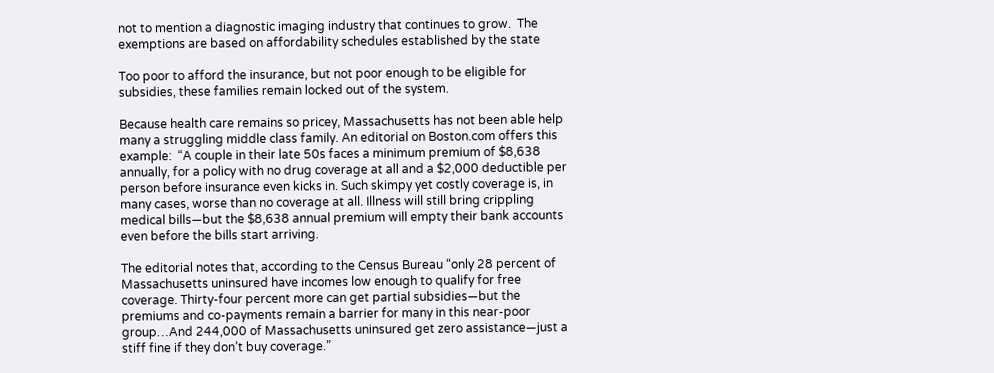not to mention a diagnostic imaging industry that continues to grow.  The exemptions are based on affordability schedules established by the state

Too poor to afford the insurance, but not poor enough to be eligible for subsidies, these families remain locked out of the system.

Because health care remains so pricey, Massachusetts has not been able help many a struggling middle class family. An editorial on Boston.com offers this example:  “A couple in their late 50s faces a minimum premium of $8,638 annually, for a policy with no drug coverage at all and a $2,000 deductible per person before insurance even kicks in. Such skimpy yet costly coverage is, in many cases, worse than no coverage at all. Illness will still bring crippling medical bills—but the $8,638 annual premium will empty their bank accounts even before the bills start arriving.

The editorial notes that, according to the Census Bureau “only 28 percent of Massachusetts uninsured have incomes low enough to qualify for free coverage. Thirty-four percent more can get partial subsidies—but the premiums and co-payments remain a barrier for many in this near-poor group…And 244,000 of Massachusetts uninsured get zero assistance—just a stiff fine if they don’t buy coverage.”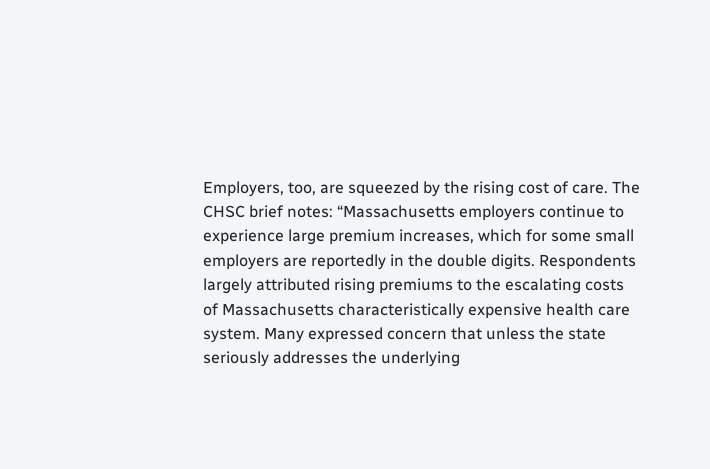Employers, too, are squeezed by the rising cost of care. The CHSC brief notes: “Massachusetts employers continue to experience large premium increases, which for some small employers are reportedly in the double digits. Respondents largely attributed rising premiums to the escalating costs of Massachusetts characteristically expensive health care system. Many expressed concern that unless the state seriously addresses the underlying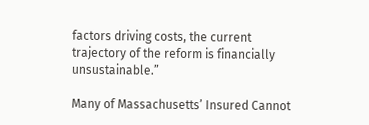factors driving costs, the current trajectory of the reform is financially unsustainable.”

Many of Massachusetts’ Insured Cannot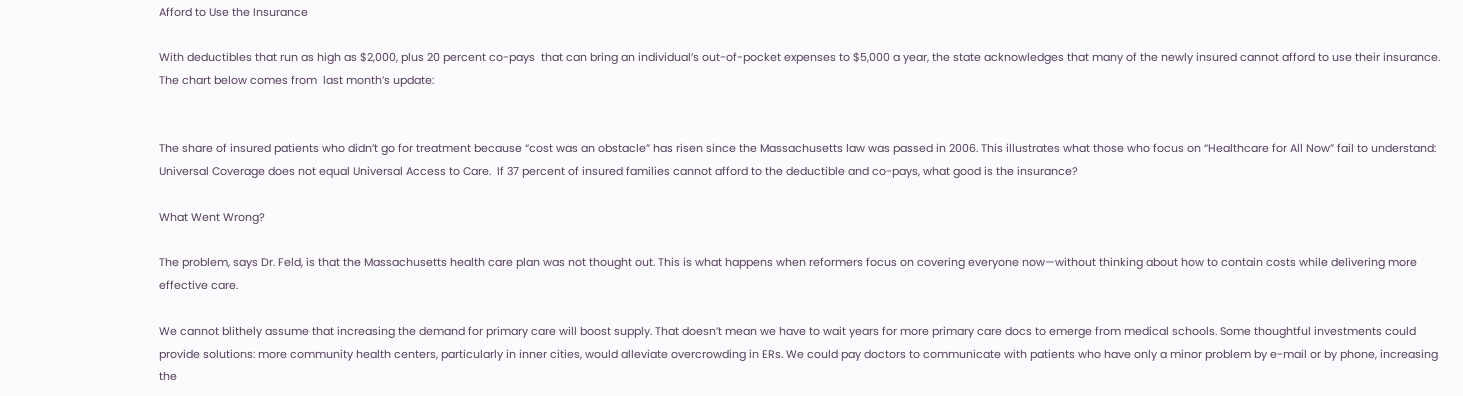Afford to Use the Insurance

With deductibles that run as high as $2,000, plus 20 percent co-pays  that can bring an individual’s out-of-pocket expenses to $5,000 a year, the state acknowledges that many of the newly insured cannot afford to use their insurance. The chart below comes from  last month’s update:


The share of insured patients who didn’t go for treatment because “cost was an obstacle” has risen since the Massachusetts law was passed in 2006. This illustrates what those who focus on “Healthcare for All Now” fail to understand:  Universal Coverage does not equal Universal Access to Care.  If 37 percent of insured families cannot afford to the deductible and co-pays, what good is the insurance?

What Went Wrong?

The problem, says Dr. Feld, is that the Massachusetts health care plan was not thought out. This is what happens when reformers focus on covering everyone now—without thinking about how to contain costs while delivering more effective care.

We cannot blithely assume that increasing the demand for primary care will boost supply. That doesn’t mean we have to wait years for more primary care docs to emerge from medical schools. Some thoughtful investments could provide solutions: more community health centers, particularly in inner cities, would alleviate overcrowding in ERs. We could pay doctors to communicate with patients who have only a minor problem by e-mail or by phone, increasing the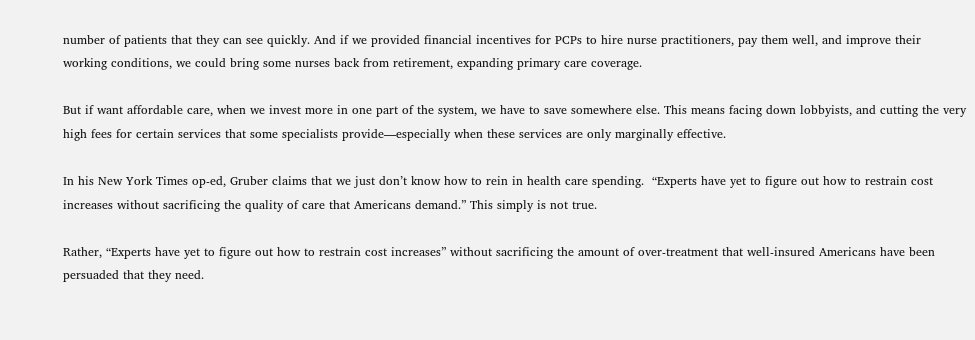number of patients that they can see quickly. And if we provided financial incentives for PCPs to hire nurse practitioners, pay them well, and improve their working conditions, we could bring some nurses back from retirement, expanding primary care coverage.

But if want affordable care, when we invest more in one part of the system, we have to save somewhere else. This means facing down lobbyists, and cutting the very high fees for certain services that some specialists provide—especially when these services are only marginally effective.

In his New York Times op-ed, Gruber claims that we just don’t know how to rein in health care spending.  “Experts have yet to figure out how to restrain cost increases without sacrificing the quality of care that Americans demand.” This simply is not true.

Rather, “Experts have yet to figure out how to restrain cost increases” without sacrificing the amount of over-treatment that well-insured Americans have been persuaded that they need.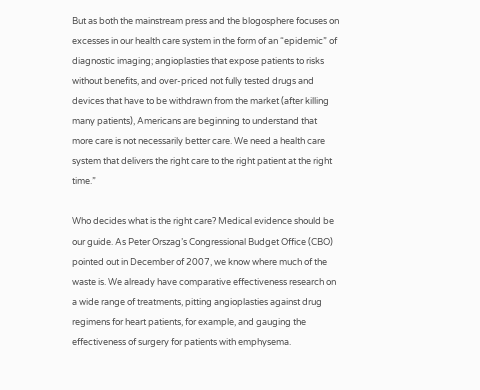But as both the mainstream press and the blogosphere focuses on excesses in our health care system in the form of an “epidemic” of diagnostic imaging; angioplasties that expose patients to risks without benefits, and over-priced not fully tested drugs and devices that have to be withdrawn from the market (after killing many patients), Americans are beginning to understand that more care is not necessarily better care. We need a health care system that delivers the right care to the right patient at the right time.”

Who decides what is the right care? Medical evidence should be our guide. As Peter Orszag’s Congressional Budget Office (CBO) pointed out in December of 2007, we know where much of the waste is. We already have comparative effectiveness research on a wide range of treatments, pitting angioplasties against drug regimens for heart patients, for example, and gauging the effectiveness of surgery for patients with emphysema.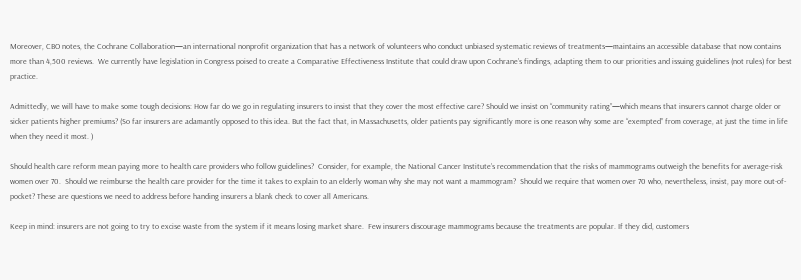Moreover, CBO notes, the Cochrane Collaboration—an international nonprofit organization that has a network of volunteers who conduct unbiased systematic reviews of treatments—maintains an accessible database that now contains more than 4,500 reviews.  We currently have legislation in Congress poised to create a Comparative Effectiveness Institute that could draw upon Cochrane’s findings, adapting them to our priorities and issuing guidelines (not rules) for best practice.

Admittedly, we will have to make some tough decisions: How far do we go in regulating insurers to insist that they cover the most effective care? Should we insist on “community rating”—which means that insurers cannot charge older or sicker patients higher premiums? (So far insurers are adamantly opposed to this idea. But the fact that, in Massachusetts, older patients pay significantly more is one reason why some are “exempted” from coverage, at just the time in life when they need it most. )

Should health care reform mean paying more to health care providers who follow guidelines?  Consider, for example, the National Cancer Institute’s recommendation that the risks of mammograms outweigh the benefits for average-risk women over 70.  Should we reimburse the health care provider for the time it takes to explain to an elderly woman why she may not want a mammogram?  Should we require that women over 70 who, nevertheless, insist, pay more out-of-pocket? These are questions we need to address before handing insurers a blank check to cover all Americans.

Keep in mind: insurers are not going to try to excise waste from the system if it means losing market share.  Few insurers discourage mammograms because the treatments are popular. If they did, customers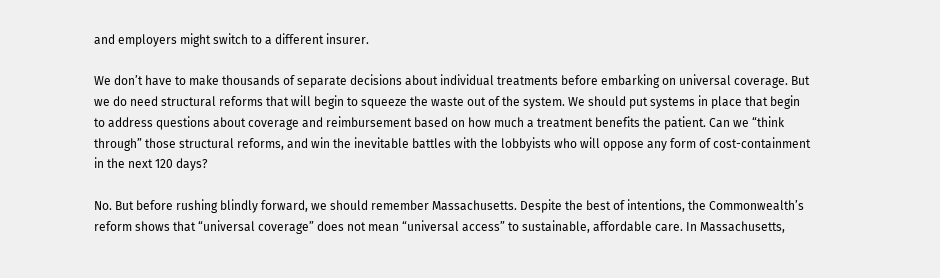and employers might switch to a different insurer.

We don’t have to make thousands of separate decisions about individual treatments before embarking on universal coverage. But we do need structural reforms that will begin to squeeze the waste out of the system. We should put systems in place that begin to address questions about coverage and reimbursement based on how much a treatment benefits the patient. Can we “think through” those structural reforms, and win the inevitable battles with the lobbyists who will oppose any form of cost-containment in the next 120 days?

No. But before rushing blindly forward, we should remember Massachusetts. Despite the best of intentions, the Commonwealth’s reform shows that “universal coverage” does not mean “universal access” to sustainable, affordable care. In Massachusetts,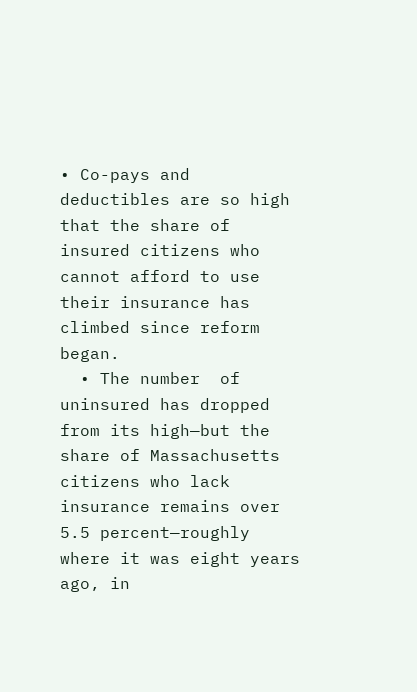• Co-pays and deductibles are so high that the share of insured citizens who cannot afford to use their insurance has climbed since reform began.
  • The number  of uninsured has dropped from its high—but the share of Massachusetts citizens who lack insurance remains over 5.5 percent—roughly  where it was eight years ago, in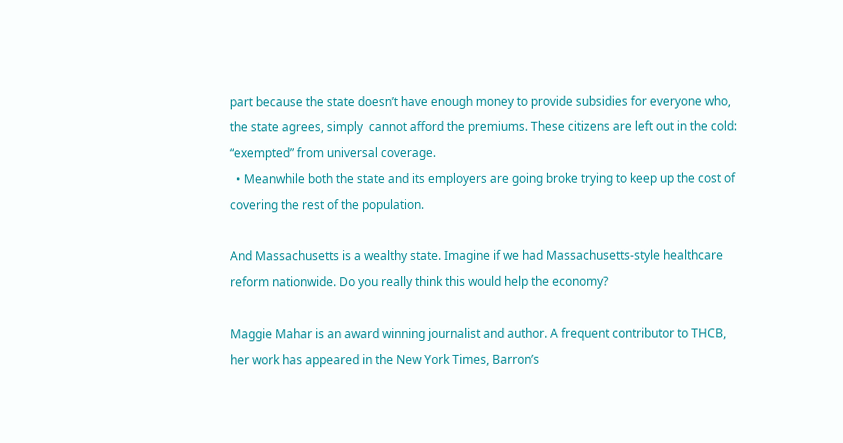part because the state doesn’t have enough money to provide subsidies for everyone who, the state agrees, simply  cannot afford the premiums. These citizens are left out in the cold: “exempted” from universal coverage.
  • Meanwhile both the state and its employers are going broke trying to keep up the cost of covering the rest of the population.

And Massachusetts is a wealthy state. Imagine if we had Massachusetts-style healthcare reform nationwide. Do you really think this would help the economy?

Maggie Mahar is an award winning journalist and author. A frequent contributor to THCB, her work has appeared in the New York Times, Barron’s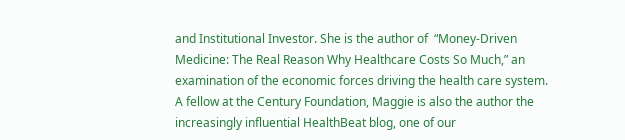and Institutional Investor. She is the author of  “Money-Driven Medicine: The Real Reason Why Healthcare Costs So Much,” an examination of the economic forces driving the health care system. A fellow at the Century Foundation, Maggie is also the author the increasingly influential HealthBeat blog, one of our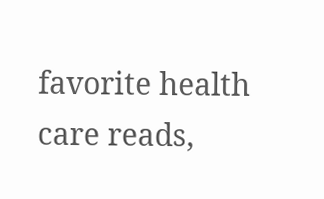favorite health care reads,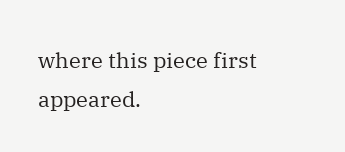where this piece first appeared.